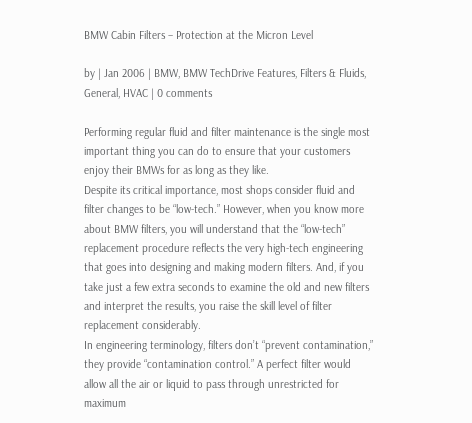BMW Cabin Filters – Protection at the Micron Level

by | Jan 2006 | BMW, BMW TechDrive Features, Filters & Fluids, General, HVAC | 0 comments

Performing regular fluid and filter maintenance is the single most important thing you can do to ensure that your customers enjoy their BMWs for as long as they like.
Despite its critical importance, most shops consider fluid and filter changes to be “low-tech.” However, when you know more about BMW filters, you will understand that the “low-tech” replacement procedure reflects the very high-tech engineering that goes into designing and making modern filters. And, if you take just a few extra seconds to examine the old and new filters and interpret the results, you raise the skill level of filter replacement considerably.
In engineering terminology, filters don’t “prevent contamination,” they provide “contamination control.” A perfect filter would allow all the air or liquid to pass through unrestricted for maximum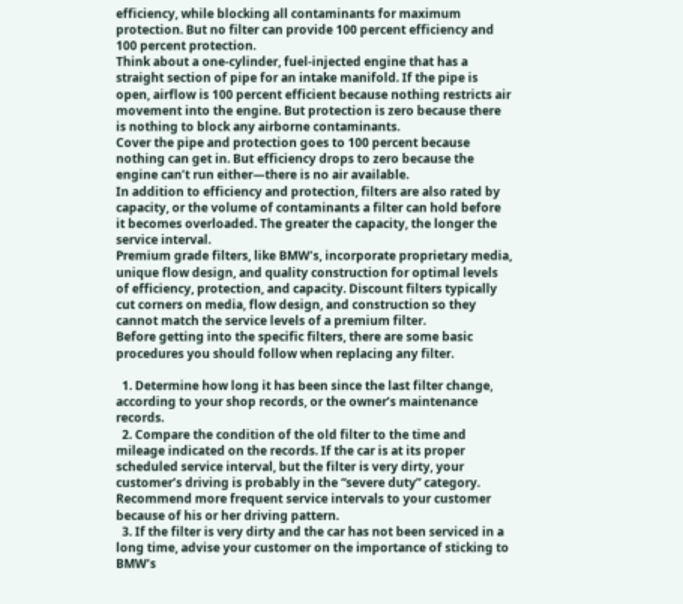efficiency, while blocking all contaminants for maximum protection. But no filter can provide 100 percent efficiency and 100 percent protection.
Think about a one-cylinder, fuel-injected engine that has a straight section of pipe for an intake manifold. If the pipe is open, airflow is 100 percent efficient because nothing restricts air movement into the engine. But protection is zero because there is nothing to block any airborne contaminants.
Cover the pipe and protection goes to 100 percent because nothing can get in. But efficiency drops to zero because the engine can’t run either—there is no air available.
In addition to efficiency and protection, filters are also rated by capacity, or the volume of contaminants a filter can hold before it becomes overloaded. The greater the capacity, the longer the service interval.
Premium grade filters, like BMW’s, incorporate proprietary media, unique flow design, and quality construction for optimal levels of efficiency, protection, and capacity. Discount filters typically cut corners on media, flow design, and construction so they cannot match the service levels of a premium filter.
Before getting into the specific filters, there are some basic procedures you should follow when replacing any filter.

  1. Determine how long it has been since the last filter change, according to your shop records, or the owner’s maintenance records.
  2. Compare the condition of the old filter to the time and mileage indicated on the records. If the car is at its proper scheduled service interval, but the filter is very dirty, your customer’s driving is probably in the “severe duty” category. Recommend more frequent service intervals to your customer because of his or her driving pattern.
  3. If the filter is very dirty and the car has not been serviced in a long time, advise your customer on the importance of sticking to BMW’s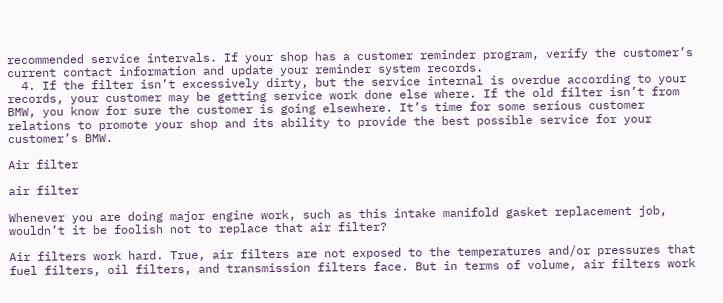recommended service intervals. If your shop has a customer reminder program, verify the customer’s current contact information and update your reminder system records.
  4. If the filter isn’t excessively dirty, but the service internal is overdue according to your records, your customer may be getting service work done else where. If the old filter isn’t from BMW, you know for sure the customer is going elsewhere. It’s time for some serious customer relations to promote your shop and its ability to provide the best possible service for your customer’s BMW.

Air filter

air filter

Whenever you are doing major engine work, such as this intake manifold gasket replacement job, wouldn’t it be foolish not to replace that air filter?

Air filters work hard. True, air filters are not exposed to the temperatures and/or pressures that fuel filters, oil filters, and transmission filters face. But in terms of volume, air filters work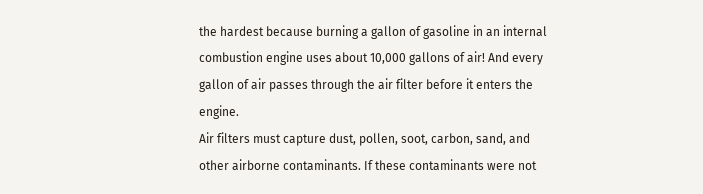the hardest because burning a gallon of gasoline in an internal combustion engine uses about 10,000 gallons of air! And every gallon of air passes through the air filter before it enters the engine.
Air filters must capture dust, pollen, soot, carbon, sand, and other airborne contaminants. If these contaminants were not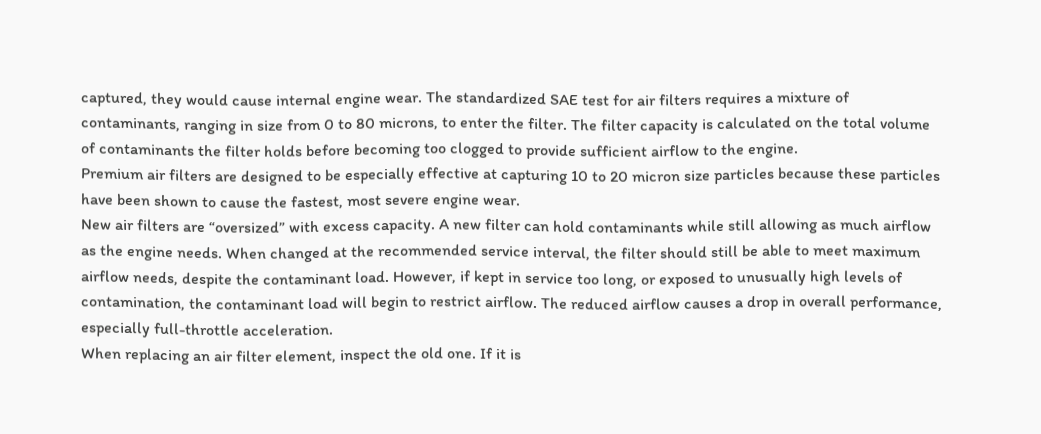captured, they would cause internal engine wear. The standardized SAE test for air filters requires a mixture of contaminants, ranging in size from 0 to 80 microns, to enter the filter. The filter capacity is calculated on the total volume of contaminants the filter holds before becoming too clogged to provide sufficient airflow to the engine.
Premium air filters are designed to be especially effective at capturing 10 to 20 micron size particles because these particles have been shown to cause the fastest, most severe engine wear.
New air filters are “oversized” with excess capacity. A new filter can hold contaminants while still allowing as much airflow as the engine needs. When changed at the recommended service interval, the filter should still be able to meet maximum airflow needs, despite the contaminant load. However, if kept in service too long, or exposed to unusually high levels of contamination, the contaminant load will begin to restrict airflow. The reduced airflow causes a drop in overall performance, especially full-throttle acceleration.
When replacing an air filter element, inspect the old one. If it is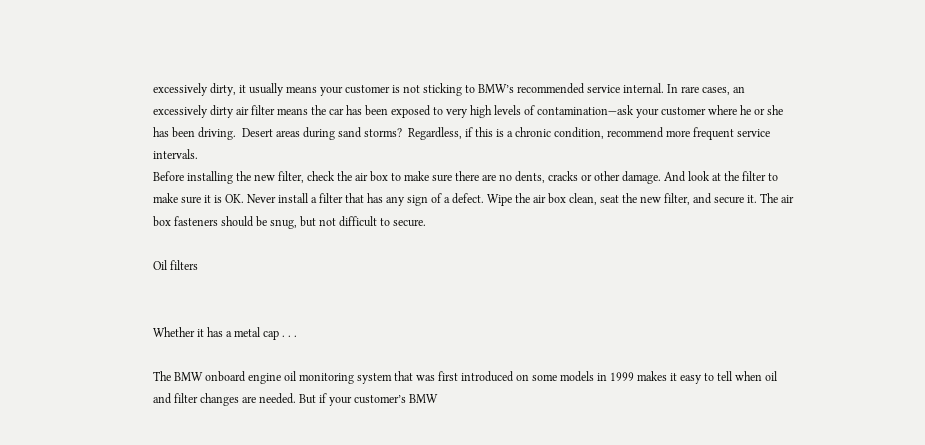excessively dirty, it usually means your customer is not sticking to BMW’s recommended service internal. In rare cases, an excessively dirty air filter means the car has been exposed to very high levels of contamination—ask your customer where he or she has been driving.  Desert areas during sand storms?  Regardless, if this is a chronic condition, recommend more frequent service intervals.
Before installing the new filter, check the air box to make sure there are no dents, cracks or other damage. And look at the filter to make sure it is OK. Never install a filter that has any sign of a defect. Wipe the air box clean, seat the new filter, and secure it. The air box fasteners should be snug, but not difficult to secure.

Oil filters


Whether it has a metal cap . . .

The BMW onboard engine oil monitoring system that was first introduced on some models in 1999 makes it easy to tell when oil and filter changes are needed. But if your customer’s BMW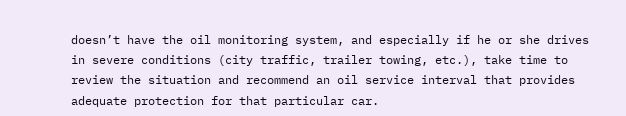doesn’t have the oil monitoring system, and especially if he or she drives in severe conditions (city traffic, trailer towing, etc.), take time to review the situation and recommend an oil service interval that provides adequate protection for that particular car.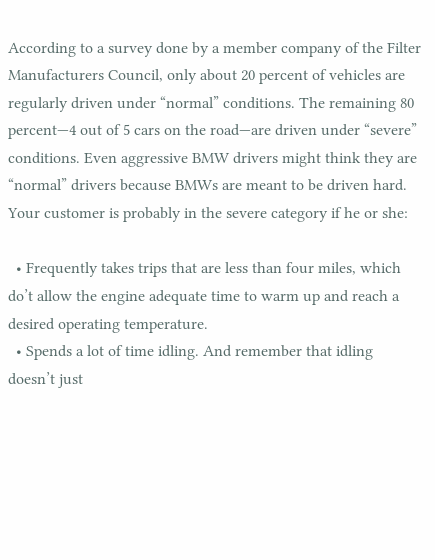According to a survey done by a member company of the Filter Manufacturers Council, only about 20 percent of vehicles are regularly driven under “normal” conditions. The remaining 80 percent—4 out of 5 cars on the road—are driven under “severe” conditions. Even aggressive BMW drivers might think they are “normal” drivers because BMWs are meant to be driven hard.
Your customer is probably in the severe category if he or she:

  • Frequently takes trips that are less than four miles, which do’t allow the engine adequate time to warm up and reach a desired operating temperature.
  • Spends a lot of time idling. And remember that idling doesn’t just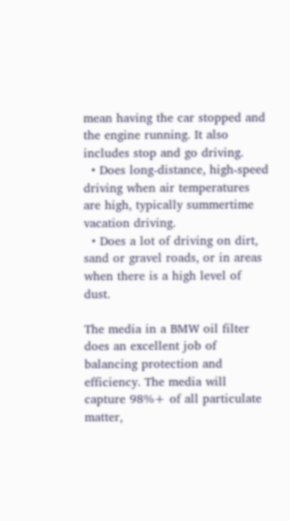mean having the car stopped and the engine running. It also includes stop and go driving.
  • Does long-distance, high-speed driving when air temperatures are high, typically summertime vacation driving.
  • Does a lot of driving on dirt, sand or gravel roads, or in areas when there is a high level of dust.

The media in a BMW oil filter does an excellent job of balancing protection and efficiency. The media will capture 98%+ of all particulate matter,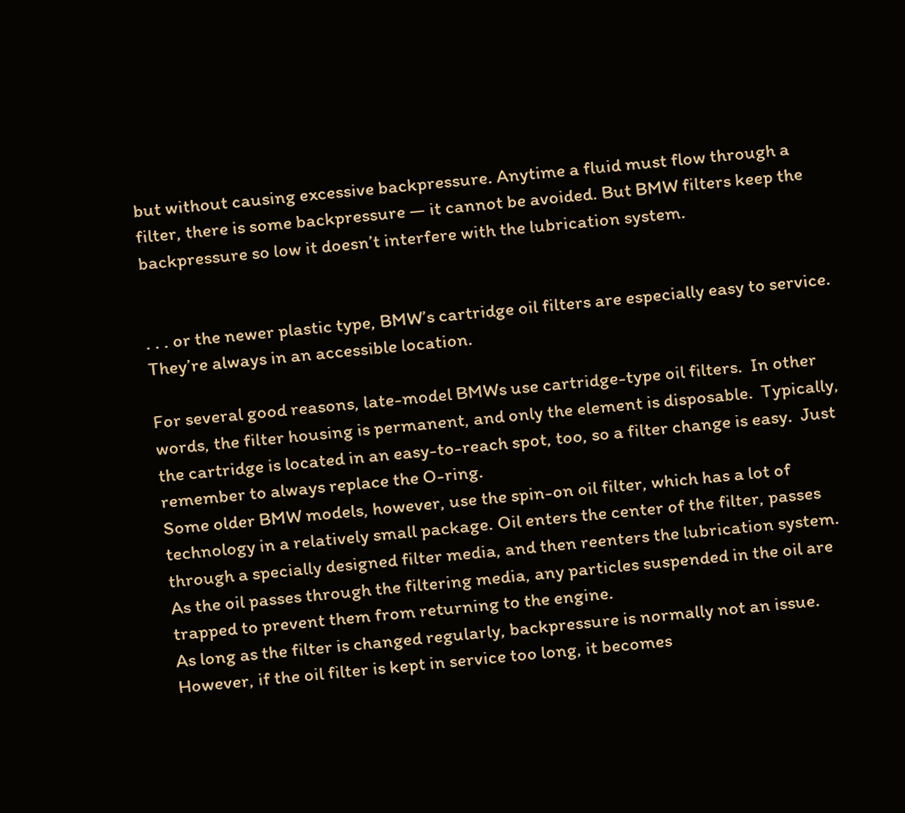but without causing excessive backpressure. Anytime a fluid must flow through a filter, there is some backpressure — it cannot be avoided. But BMW filters keep the backpressure so low it doesn’t interfere with the lubrication system.


. . . or the newer plastic type, BMW’s cartridge oil filters are especially easy to service. They’re always in an accessible location.

For several good reasons, late-model BMWs use cartridge-type oil filters.  In other words, the filter housing is permanent, and only the element is disposable.  Typically, the cartridge is located in an easy-to-reach spot, too, so a filter change is easy.  Just remember to always replace the O-ring.
Some older BMW models, however, use the spin-on oil filter, which has a lot of technology in a relatively small package. Oil enters the center of the filter, passes through a specially designed filter media, and then reenters the lubrication system. As the oil passes through the filtering media, any particles suspended in the oil are trapped to prevent them from returning to the engine.
As long as the filter is changed regularly, backpressure is normally not an issue. However, if the oil filter is kept in service too long, it becomes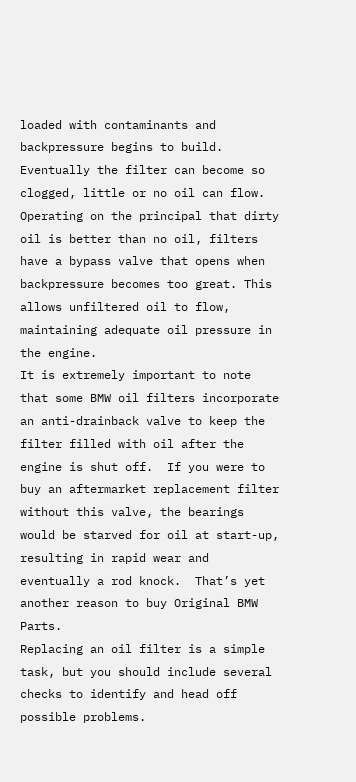loaded with contaminants and backpressure begins to build. Eventually the filter can become so clogged, little or no oil can flow. Operating on the principal that dirty oil is better than no oil, filters have a bypass valve that opens when backpressure becomes too great. This allows unfiltered oil to flow, maintaining adequate oil pressure in the engine.
It is extremely important to note that some BMW oil filters incorporate an anti-drainback valve to keep the filter filled with oil after the engine is shut off.  If you were to buy an aftermarket replacement filter without this valve, the bearings would be starved for oil at start-up, resulting in rapid wear and eventually a rod knock.  That’s yet another reason to buy Original BMW Parts.
Replacing an oil filter is a simple task, but you should include several checks to identify and head off possible problems.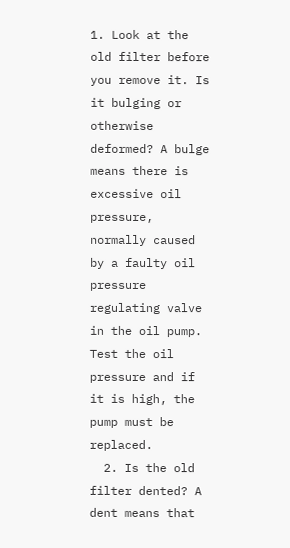1. Look at the old filter before you remove it. Is it bulging or otherwise deformed? A bulge means there is excessive oil pressure, normally caused by a faulty oil pressure regulating valve in the oil pump. Test the oil pressure and if it is high, the pump must be replaced.
  2. Is the old filter dented? A dent means that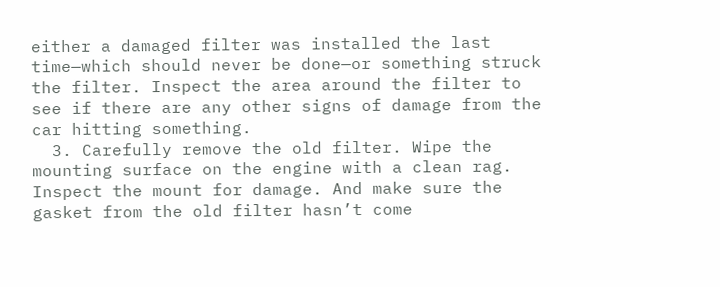either a damaged filter was installed the last time—which should never be done—or something struck the filter. Inspect the area around the filter to see if there are any other signs of damage from the car hitting something.
  3. Carefully remove the old filter. Wipe the mounting surface on the engine with a clean rag. Inspect the mount for damage. And make sure the gasket from the old filter hasn’t come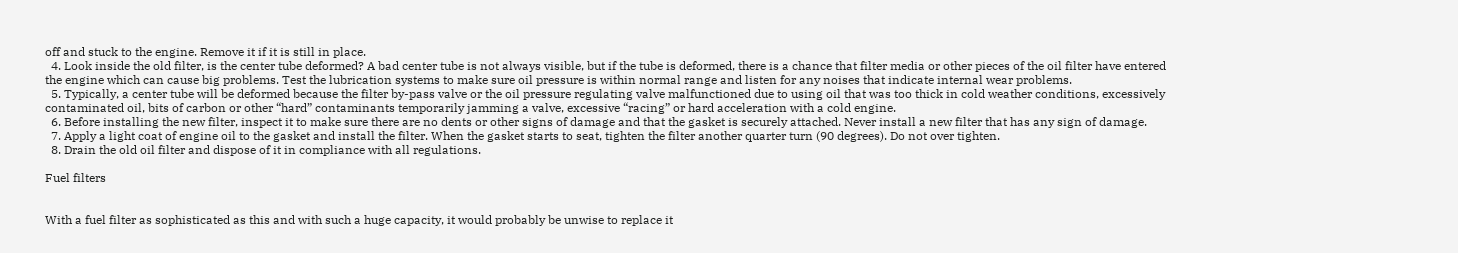off and stuck to the engine. Remove it if it is still in place.
  4. Look inside the old filter, is the center tube deformed? A bad center tube is not always visible, but if the tube is deformed, there is a chance that filter media or other pieces of the oil filter have entered the engine which can cause big problems. Test the lubrication systems to make sure oil pressure is within normal range and listen for any noises that indicate internal wear problems.
  5. Typically, a center tube will be deformed because the filter by-pass valve or the oil pressure regulating valve malfunctioned due to using oil that was too thick in cold weather conditions, excessively contaminated oil, bits of carbon or other “hard” contaminants temporarily jamming a valve, excessive “racing” or hard acceleration with a cold engine.
  6. Before installing the new filter, inspect it to make sure there are no dents or other signs of damage and that the gasket is securely attached. Never install a new filter that has any sign of damage.
  7. Apply a light coat of engine oil to the gasket and install the filter. When the gasket starts to seat, tighten the filter another quarter turn (90 degrees). Do not over tighten.
  8. Drain the old oil filter and dispose of it in compliance with all regulations.

Fuel filters


With a fuel filter as sophisticated as this and with such a huge capacity, it would probably be unwise to replace it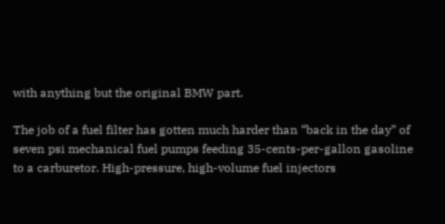with anything but the original BMW part.

The job of a fuel filter has gotten much harder than “back in the day” of seven psi mechanical fuel pumps feeding 35-cents-per-gallon gasoline to a carburetor. High-pressure, high-volume fuel injectors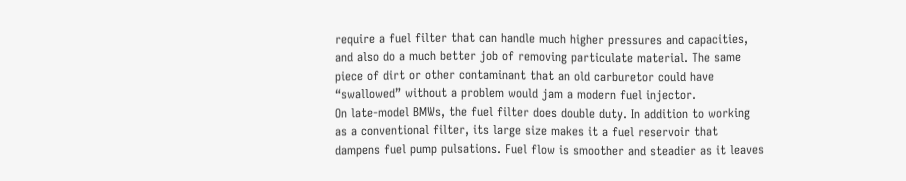require a fuel filter that can handle much higher pressures and capacities, and also do a much better job of removing particulate material. The same piece of dirt or other contaminant that an old carburetor could have “swallowed” without a problem would jam a modern fuel injector.
On late-model BMWs, the fuel filter does double duty. In addition to working as a conventional filter, its large size makes it a fuel reservoir that dampens fuel pump pulsations. Fuel flow is smoother and steadier as it leaves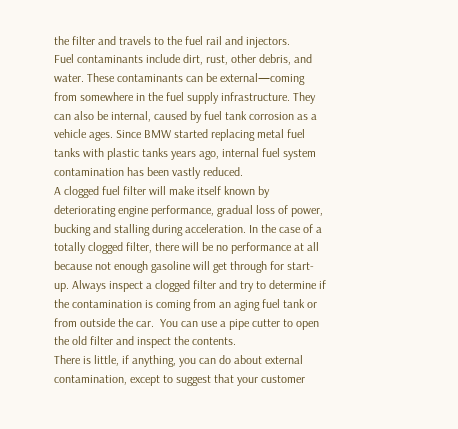the filter and travels to the fuel rail and injectors.
Fuel contaminants include dirt, rust, other debris, and water. These contaminants can be external—coming from somewhere in the fuel supply infrastructure. They can also be internal, caused by fuel tank corrosion as a vehicle ages. Since BMW started replacing metal fuel tanks with plastic tanks years ago, internal fuel system contamination has been vastly reduced.
A clogged fuel filter will make itself known by deteriorating engine performance, gradual loss of power, bucking and stalling during acceleration. In the case of a totally clogged filter, there will be no performance at all because not enough gasoline will get through for start-up. Always inspect a clogged filter and try to determine if the contamination is coming from an aging fuel tank or from outside the car.  You can use a pipe cutter to open the old filter and inspect the contents.
There is little, if anything, you can do about external contamination, except to suggest that your customer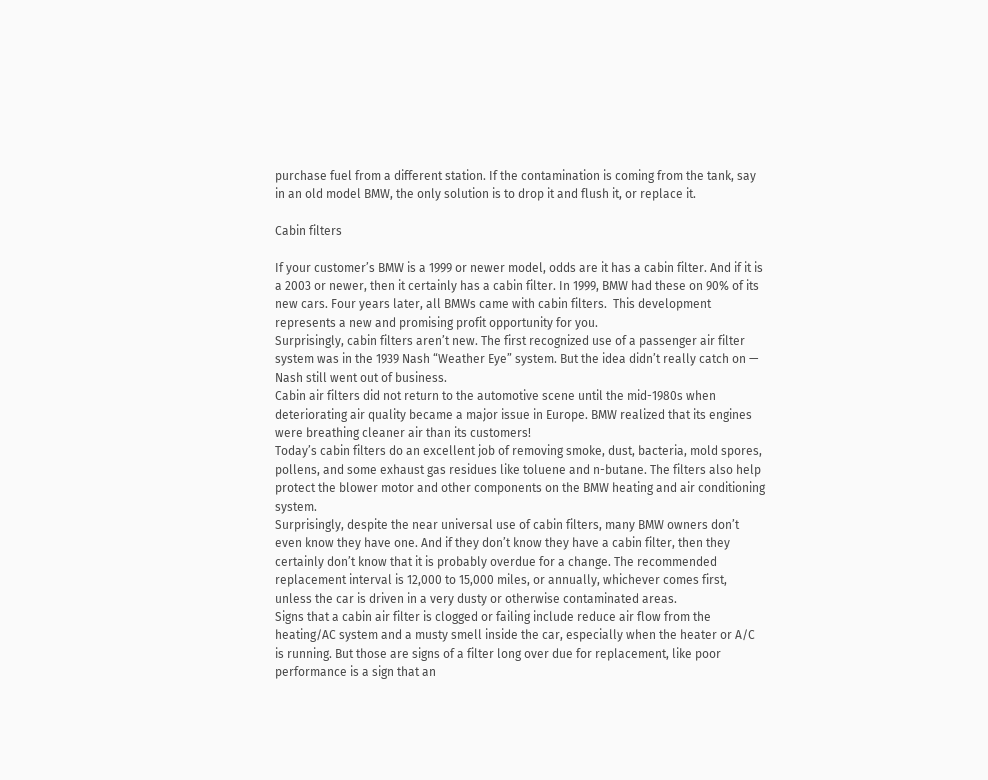purchase fuel from a different station. If the contamination is coming from the tank, say in an old model BMW, the only solution is to drop it and flush it, or replace it.

Cabin filters

If your customer’s BMW is a 1999 or newer model, odds are it has a cabin filter. And if it is a 2003 or newer, then it certainly has a cabin filter. In 1999, BMW had these on 90% of its new cars. Four years later, all BMWs came with cabin filters.  This development represents a new and promising profit opportunity for you.
Surprisingly, cabin filters aren’t new. The first recognized use of a passenger air filter system was in the 1939 Nash “Weather Eye” system. But the idea didn’t really catch on — Nash still went out of business.
Cabin air filters did not return to the automotive scene until the mid-1980s when deteriorating air quality became a major issue in Europe. BMW realized that its engines were breathing cleaner air than its customers!
Today’s cabin filters do an excellent job of removing smoke, dust, bacteria, mold spores, pollens, and some exhaust gas residues like toluene and n-butane. The filters also help protect the blower motor and other components on the BMW heating and air conditioning system.
Surprisingly, despite the near universal use of cabin filters, many BMW owners don’t even know they have one. And if they don’t know they have a cabin filter, then they certainly don’t know that it is probably overdue for a change. The recommended replacement interval is 12,000 to 15,000 miles, or annually, whichever comes first, unless the car is driven in a very dusty or otherwise contaminated areas.
Signs that a cabin air filter is clogged or failing include reduce air flow from the heating/AC system and a musty smell inside the car, especially when the heater or A/C is running. But those are signs of a filter long over due for replacement, like poor performance is a sign that an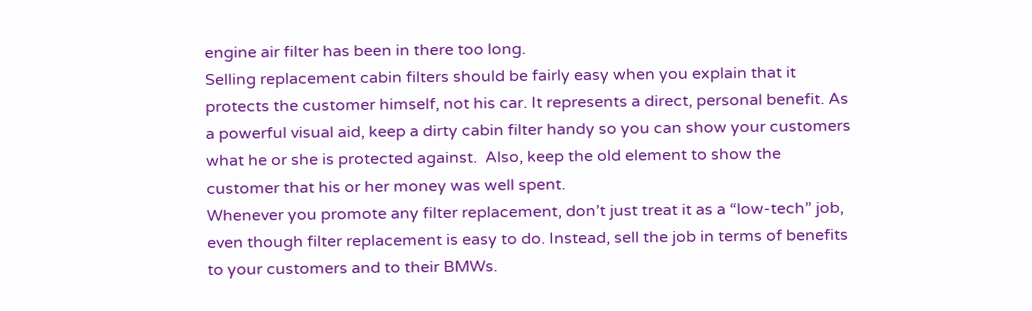engine air filter has been in there too long.
Selling replacement cabin filters should be fairly easy when you explain that it protects the customer himself, not his car. It represents a direct, personal benefit. As a powerful visual aid, keep a dirty cabin filter handy so you can show your customers what he or she is protected against.  Also, keep the old element to show the customer that his or her money was well spent.
Whenever you promote any filter replacement, don’t just treat it as a “low-tech” job, even though filter replacement is easy to do. Instead, sell the job in terms of benefits to your customers and to their BMWs.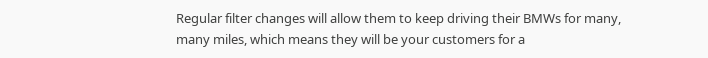Regular filter changes will allow them to keep driving their BMWs for many, many miles, which means they will be your customers for a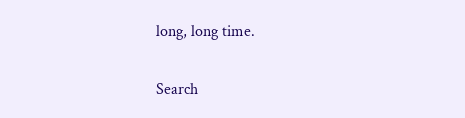long, long time.

Search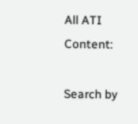All ATI Content:

Search by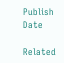Publish Date

Related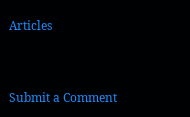Articles


Submit a Comment